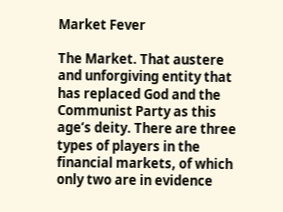Market Fever

The Market. That austere and unforgiving entity that has replaced God and the Communist Party as this age’s deity. There are three types of players in the financial markets, of which only two are in evidence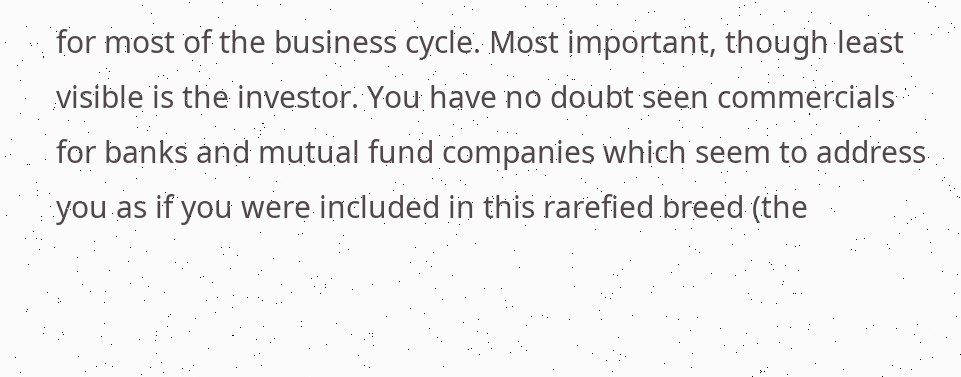for most of the business cycle. Most important, though least visible is the investor. You have no doubt seen commercials for banks and mutual fund companies which seem to address you as if you were included in this rarefied breed (the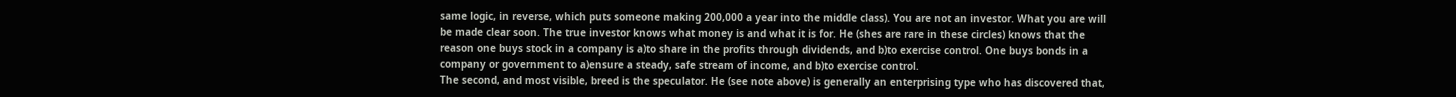same logic, in reverse, which puts someone making 200,000 a year into the middle class). You are not an investor. What you are will be made clear soon. The true investor knows what money is and what it is for. He (shes are rare in these circles) knows that the reason one buys stock in a company is a)to share in the profits through dividends, and b)to exercise control. One buys bonds in a company or government to a)ensure a steady, safe stream of income, and b)to exercise control.
The second, and most visible, breed is the speculator. He (see note above) is generally an enterprising type who has discovered that,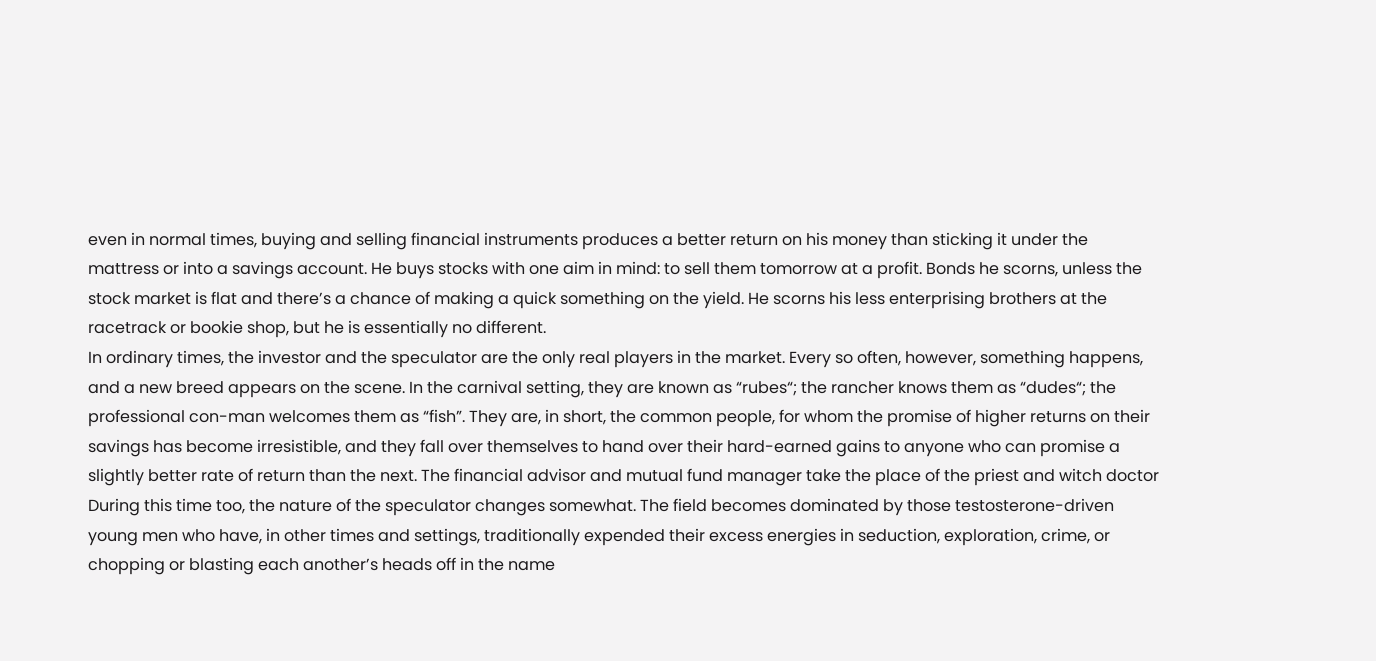even in normal times, buying and selling financial instruments produces a better return on his money than sticking it under the mattress or into a savings account. He buys stocks with one aim in mind: to sell them tomorrow at a profit. Bonds he scorns, unless the stock market is flat and there’s a chance of making a quick something on the yield. He scorns his less enterprising brothers at the racetrack or bookie shop, but he is essentially no different.
In ordinary times, the investor and the speculator are the only real players in the market. Every so often, however, something happens, and a new breed appears on the scene. In the carnival setting, they are known as “rubes“; the rancher knows them as “dudes“; the professional con-man welcomes them as “fish”. They are, in short, the common people, for whom the promise of higher returns on their savings has become irresistible, and they fall over themselves to hand over their hard-earned gains to anyone who can promise a slightly better rate of return than the next. The financial advisor and mutual fund manager take the place of the priest and witch doctor
During this time too, the nature of the speculator changes somewhat. The field becomes dominated by those testosterone-driven young men who have, in other times and settings, traditionally expended their excess energies in seduction, exploration, crime, or chopping or blasting each another’s heads off in the name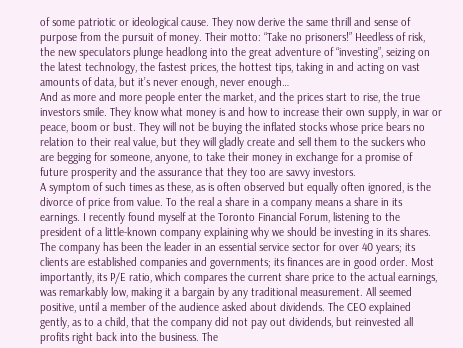of some patriotic or ideological cause. They now derive the same thrill and sense of purpose from the pursuit of money. Their motto: “Take no prisoners!” Heedless of risk, the new speculators plunge headlong into the great adventure of “investing”, seizing on the latest technology, the fastest prices, the hottest tips, taking in and acting on vast amounts of data, but it’s never enough, never enough…
And as more and more people enter the market, and the prices start to rise, the true investors smile. They know what money is and how to increase their own supply, in war or peace, boom or bust. They will not be buying the inflated stocks whose price bears no relation to their real value, but they will gladly create and sell them to the suckers who are begging for someone, anyone, to take their money in exchange for a promise of future prosperity and the assurance that they too are savvy investors.
A symptom of such times as these, as is often observed but equally often ignored, is the divorce of price from value. To the real a share in a company means a share in its earnings. I recently found myself at the Toronto Financial Forum, listening to the president of a little-known company explaining why we should be investing in its shares. The company has been the leader in an essential service sector for over 40 years; its clients are established companies and governments; its finances are in good order. Most importantly, its P/E ratio, which compares the current share price to the actual earnings, was remarkably low, making it a bargain by any traditional measurement. All seemed positive, until a member of the audience asked about dividends. The CEO explained gently, as to a child, that the company did not pay out dividends, but reinvested all profits right back into the business. The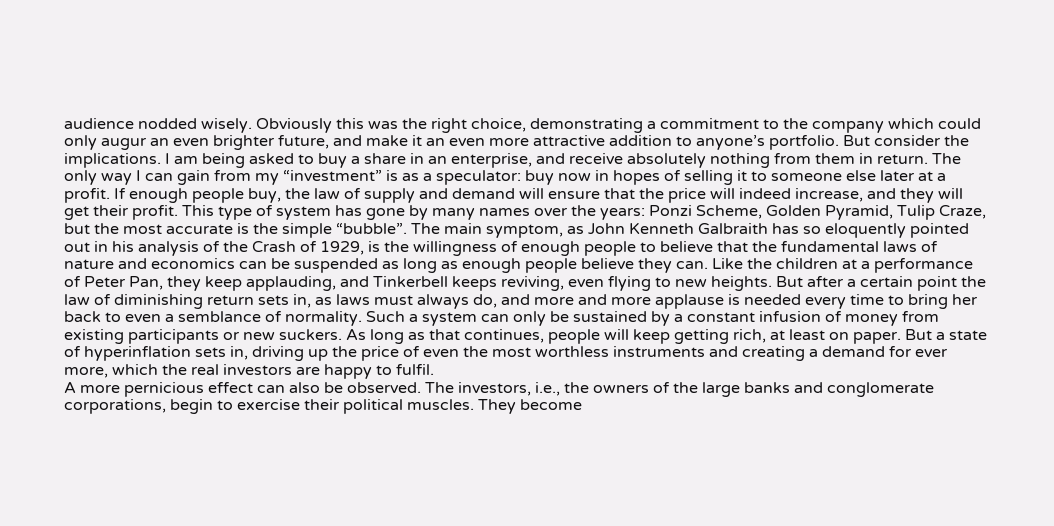audience nodded wisely. Obviously this was the right choice, demonstrating a commitment to the company which could only augur an even brighter future, and make it an even more attractive addition to anyone’s portfolio. But consider the implications. I am being asked to buy a share in an enterprise, and receive absolutely nothing from them in return. The only way I can gain from my “investment” is as a speculator: buy now in hopes of selling it to someone else later at a profit. If enough people buy, the law of supply and demand will ensure that the price will indeed increase, and they will get their profit. This type of system has gone by many names over the years: Ponzi Scheme, Golden Pyramid, Tulip Craze, but the most accurate is the simple “bubble”. The main symptom, as John Kenneth Galbraith has so eloquently pointed out in his analysis of the Crash of 1929, is the willingness of enough people to believe that the fundamental laws of nature and economics can be suspended as long as enough people believe they can. Like the children at a performance of Peter Pan, they keep applauding, and Tinkerbell keeps reviving, even flying to new heights. But after a certain point the law of diminishing return sets in, as laws must always do, and more and more applause is needed every time to bring her back to even a semblance of normality. Such a system can only be sustained by a constant infusion of money from existing participants or new suckers. As long as that continues, people will keep getting rich, at least on paper. But a state of hyperinflation sets in, driving up the price of even the most worthless instruments and creating a demand for ever more, which the real investors are happy to fulfil.
A more pernicious effect can also be observed. The investors, i.e., the owners of the large banks and conglomerate corporations, begin to exercise their political muscles. They become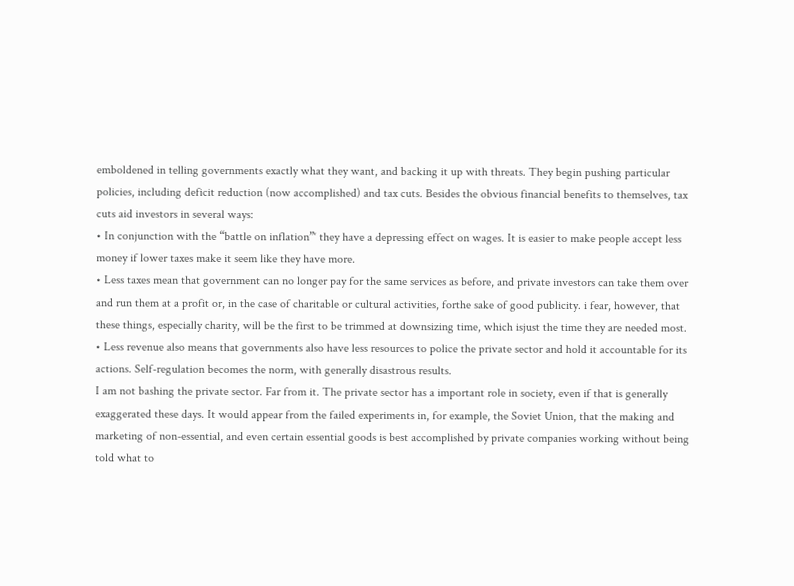emboldened in telling governments exactly what they want, and backing it up with threats. They begin pushing particular policies, including deficit reduction (now accomplished) and tax cuts. Besides the obvious financial benefits to themselves, tax cuts aid investors in several ways:
• In conjunction with the “battle on inflation”‘ they have a depressing effect on wages. It is easier to make people accept less money if lower taxes make it seem like they have more.
• Less taxes mean that government can no longer pay for the same services as before, and private investors can take them over and run them at a profit or, in the case of charitable or cultural activities, forthe sake of good publicity. i fear, however, that these things, especially charity, will be the first to be trimmed at downsizing time, which isjust the time they are needed most.
• Less revenue also means that governments also have less resources to police the private sector and hold it accountable for its actions. Self-regulation becomes the norm, with generally disastrous results.
I am not bashing the private sector. Far from it. The private sector has a important role in society, even if that is generally exaggerated these days. It would appear from the failed experiments in, for example, the Soviet Union, that the making and marketing of non-essential, and even certain essential goods is best accomplished by private companies working without being told what to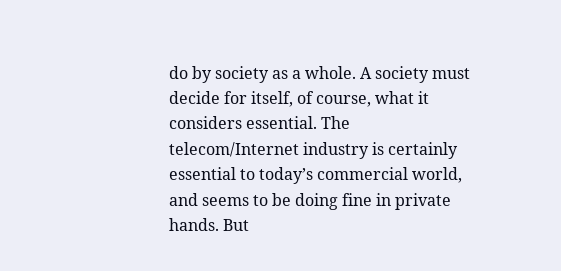do by society as a whole. A society must decide for itself, of course, what it considers essential. The telecom/Internet industry is certainly essential to today’s commercial world, and seems to be doing fine in private hands. But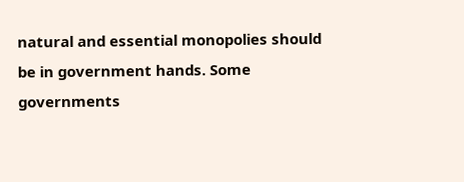natural and essential monopolies should be in government hands. Some governments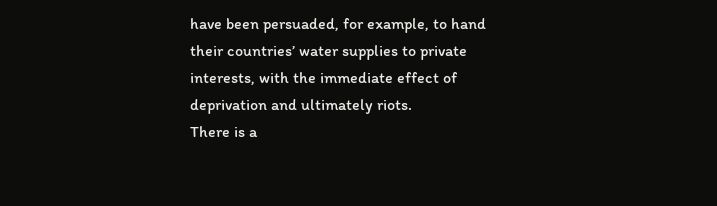have been persuaded, for example, to hand their countries’ water supplies to private interests, with the immediate effect of deprivation and ultimately riots.
There is a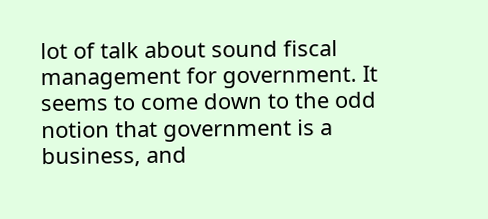lot of talk about sound fiscal management for government. It seems to come down to the odd notion that government is a business, and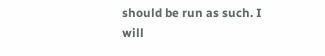should be run as such. I will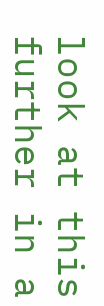look at this further in a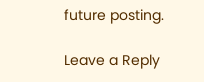future posting.

Leave a Reply